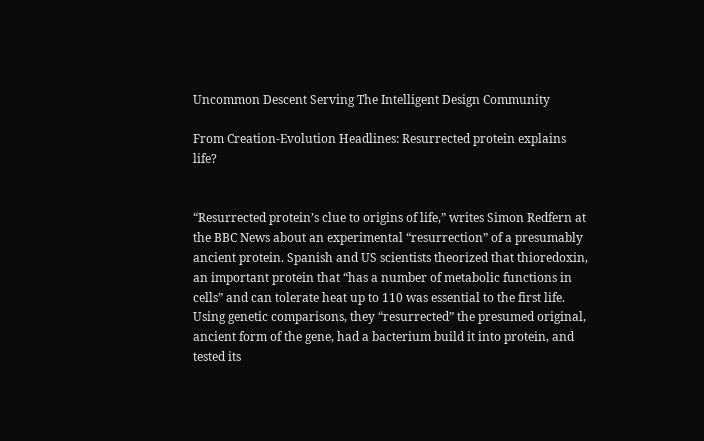Uncommon Descent Serving The Intelligent Design Community

From Creation-Evolution Headlines: Resurrected protein explains life?


“Resurrected protein’s clue to origins of life,” writes Simon Redfern at the BBC News about an experimental “resurrection” of a presumably ancient protein. Spanish and US scientists theorized that thioredoxin, an important protein that “has a number of metabolic functions in cells” and can tolerate heat up to 110 was essential to the first life. Using genetic comparisons, they “resurrected” the presumed original, ancient form of the gene, had a bacterium build it into protein, and tested its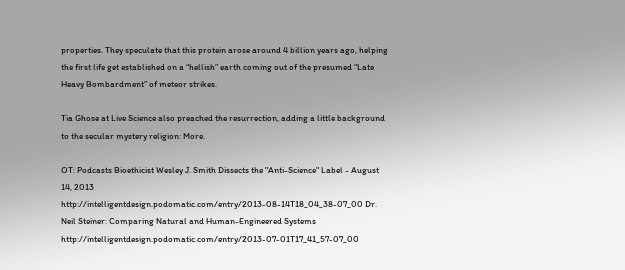properties. They speculate that this protein arose around 4 billion years ago, helping the first life get established on a “hellish” earth coming out of the presumed “Late Heavy Bombardment” of meteor strikes.

Tia Ghose at Live Science also preached the resurrection, adding a little background to the secular mystery religion: More.

OT: Podcasts Bioethicist Wesley J. Smith Dissects the "Anti-Science" Label - August 14, 2013 http://intelligentdesign.podomatic.com/entry/2013-08-14T18_04_38-07_00 Dr. Neil Steiner: Comparing Natural and Human-Engineered Systems http://intelligentdesign.podomatic.com/entry/2013-07-01T17_41_57-07_00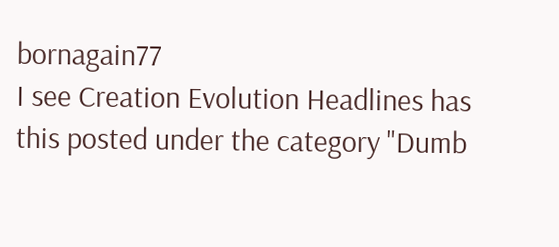bornagain77
I see Creation Evolution Headlines has this posted under the category "Dumb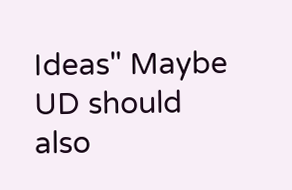Ideas" Maybe UD should also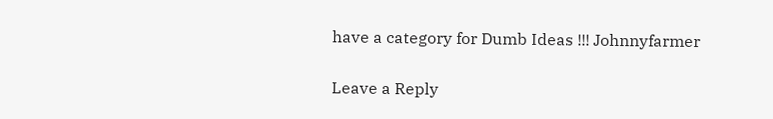have a category for Dumb Ideas !!! Johnnyfarmer

Leave a Reply